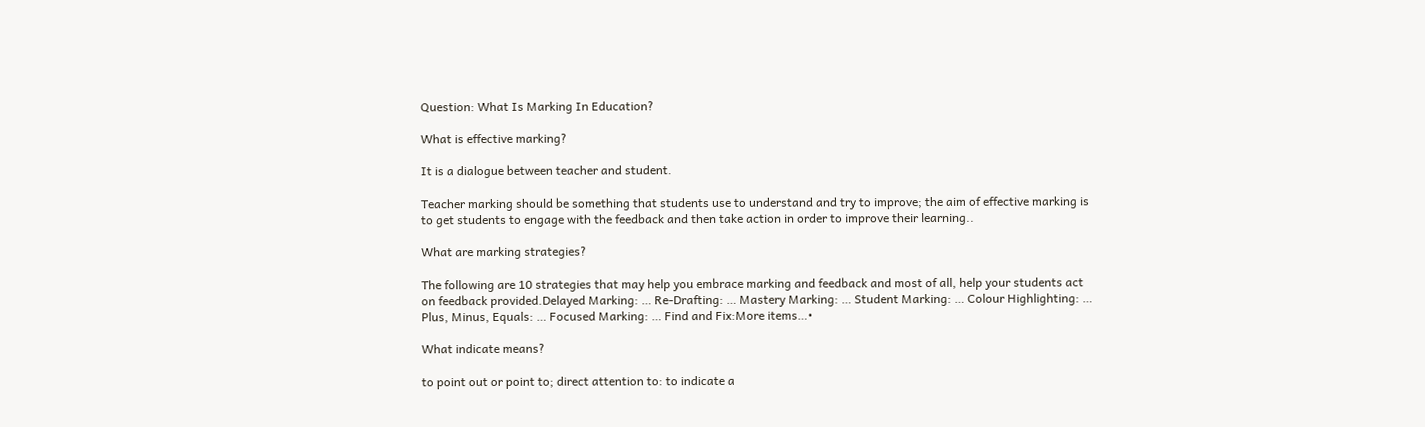Question: What Is Marking In Education?

What is effective marking?

It is a dialogue between teacher and student.

Teacher marking should be something that students use to understand and try to improve; the aim of effective marking is to get students to engage with the feedback and then take action in order to improve their learning..

What are marking strategies?

The following are 10 strategies that may help you embrace marking and feedback and most of all, help your students act on feedback provided.Delayed Marking: … Re-Drafting: … Mastery Marking: … Student Marking: … Colour Highlighting: … Plus, Minus, Equals: … Focused Marking: … Find and Fix:More items…•

What indicate means?

to point out or point to; direct attention to: to indicate a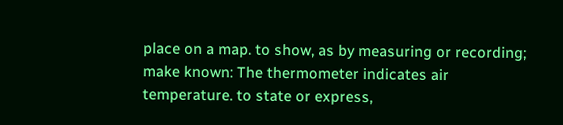place on a map. to show, as by measuring or recording; make known: The thermometer indicates air temperature. to state or express,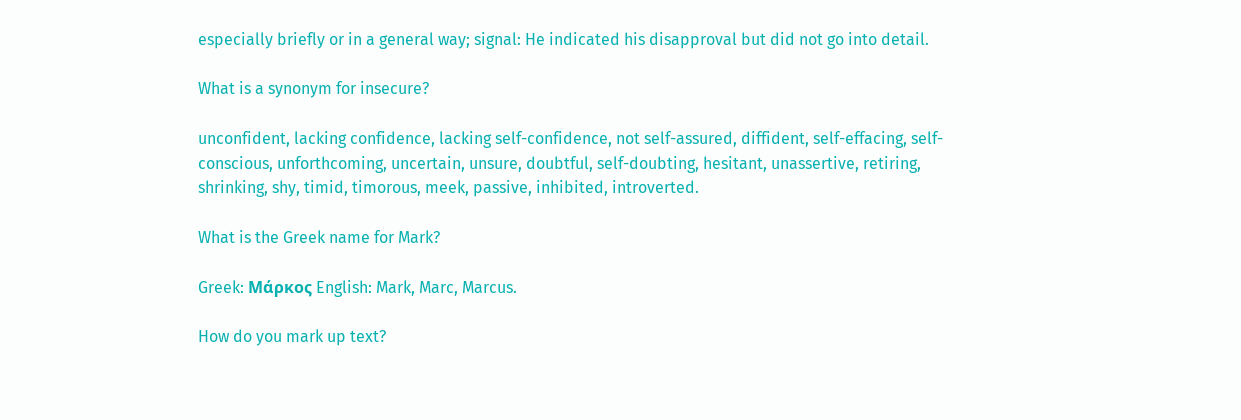especially briefly or in a general way; signal: He indicated his disapproval but did not go into detail.

What is a synonym for insecure?

unconfident, lacking confidence, lacking self-confidence, not self-assured, diffident, self-effacing, self-conscious, unforthcoming, uncertain, unsure, doubtful, self-doubting, hesitant, unassertive, retiring, shrinking, shy, timid, timorous, meek, passive, inhibited, introverted.

What is the Greek name for Mark?

Greek: Μάρκος English: Mark, Marc, Marcus.

How do you mark up text?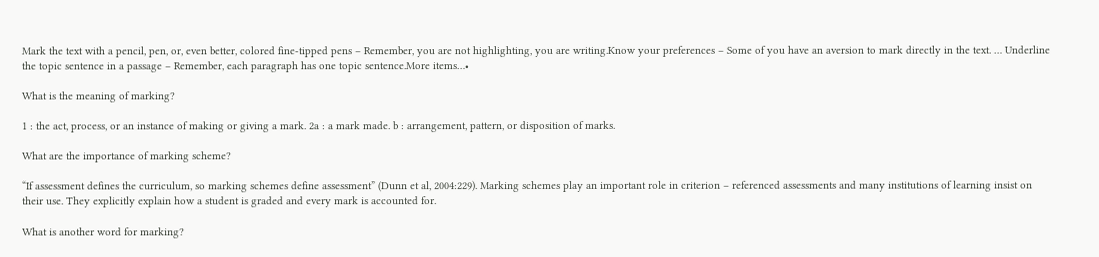Mark the text with a pencil, pen, or, even better, colored fine-tipped pens – Remember, you are not highlighting, you are writing.Know your preferences – Some of you have an aversion to mark directly in the text. … Underline the topic sentence in a passage – Remember, each paragraph has one topic sentence.More items…•

What is the meaning of marking?

1 : the act, process, or an instance of making or giving a mark. 2a : a mark made. b : arrangement, pattern, or disposition of marks.

What are the importance of marking scheme?

“If assessment defines the curriculum, so marking schemes define assessment” (Dunn et al, 2004:229). Marking schemes play an important role in criterion – referenced assessments and many institutions of learning insist on their use. They explicitly explain how a student is graded and every mark is accounted for.

What is another word for marking?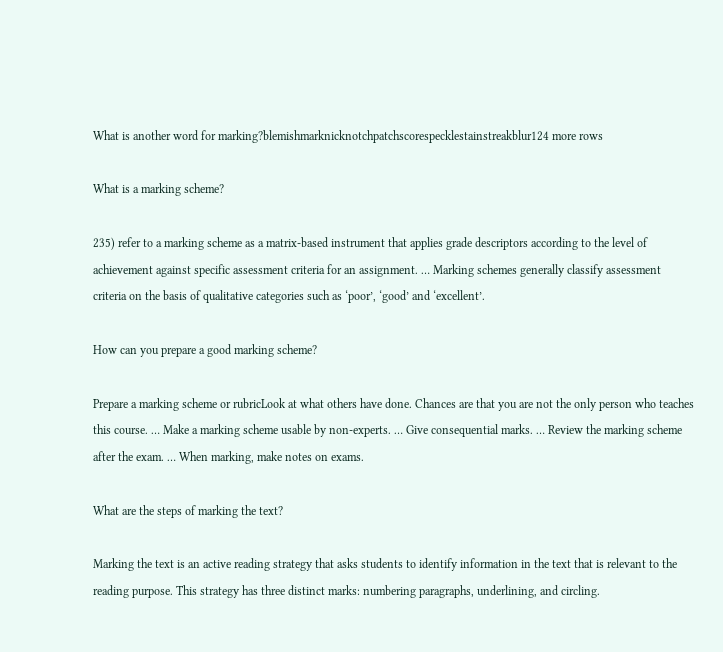What is another word for marking?blemishmarknicknotchpatchscorespecklestainstreakblur124 more rows

What is a marking scheme?

235) refer to a marking scheme as a matrix-based instrument that applies grade descriptors according to the level of achievement against specific assessment criteria for an assignment. … Marking schemes generally classify assessment criteria on the basis of qualitative categories such as ‘poor’, ‘good’ and ‘excellent’.

How can you prepare a good marking scheme?

Prepare a marking scheme or rubricLook at what others have done. Chances are that you are not the only person who teaches this course. … Make a marking scheme usable by non-experts. … Give consequential marks. … Review the marking scheme after the exam. … When marking, make notes on exams.

What are the steps of marking the text?

Marking the text is an active reading strategy that asks students to identify information in the text that is relevant to the reading purpose. This strategy has three distinct marks: numbering paragraphs, underlining, and circling.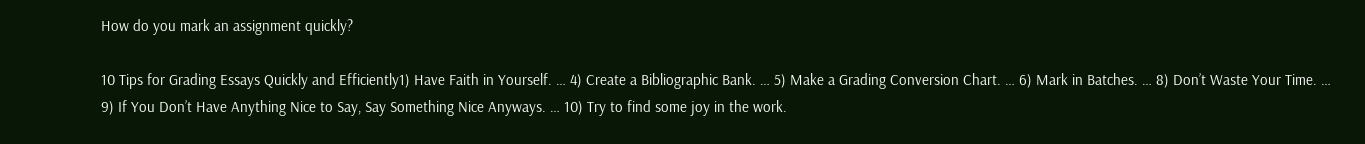How do you mark an assignment quickly?

10 Tips for Grading Essays Quickly and Efficiently1) Have Faith in Yourself. … 4) Create a Bibliographic Bank. … 5) Make a Grading Conversion Chart. … 6) Mark in Batches. … 8) Don’t Waste Your Time. … 9) If You Don’t Have Anything Nice to Say, Say Something Nice Anyways. … 10) Try to find some joy in the work.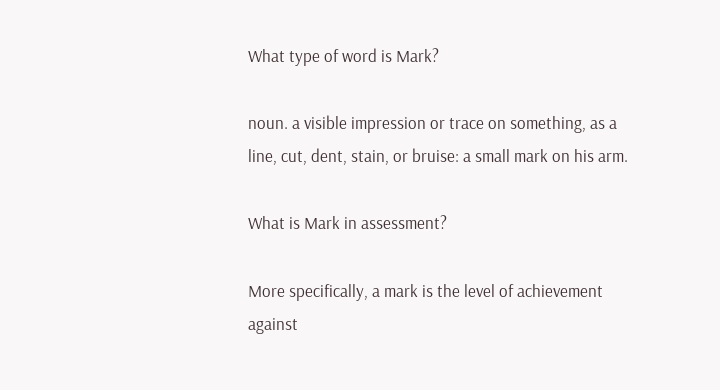What type of word is Mark?

noun. a visible impression or trace on something, as a line, cut, dent, stain, or bruise: a small mark on his arm.

What is Mark in assessment?

More specifically, a mark is the level of achievement against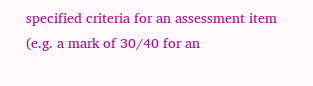specified criteria for an assessment item (e.g. a mark of 30/40 for an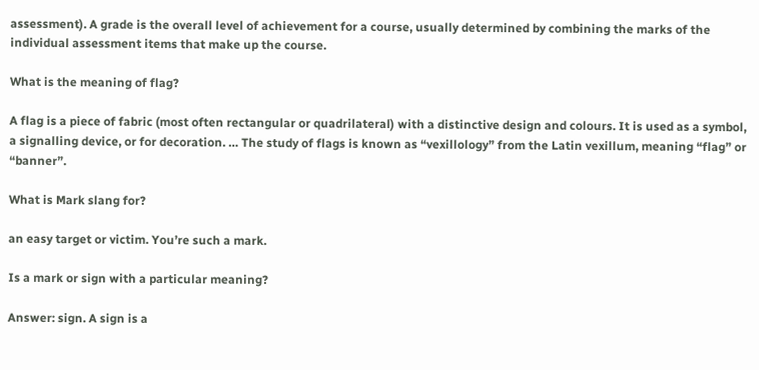assessment). A grade is the overall level of achievement for a course, usually determined by combining the marks of the individual assessment items that make up the course.

What is the meaning of flag?

A flag is a piece of fabric (most often rectangular or quadrilateral) with a distinctive design and colours. It is used as a symbol, a signalling device, or for decoration. … The study of flags is known as “vexillology” from the Latin vexillum, meaning “flag” or “banner”.

What is Mark slang for?

an easy target or victim. You’re such a mark.

Is a mark or sign with a particular meaning?

Answer: sign. A sign is a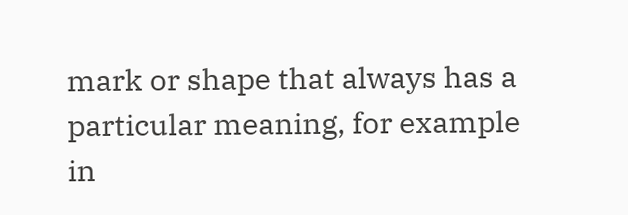mark or shape that always has a particular meaning, for example in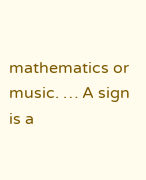mathematics or music. … A sign is a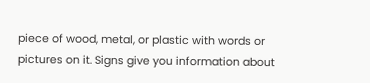piece of wood, metal, or plastic with words or pictures on it. Signs give you information about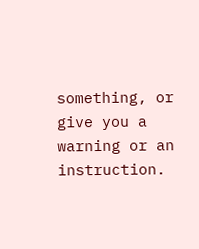something, or give you a warning or an instruction.